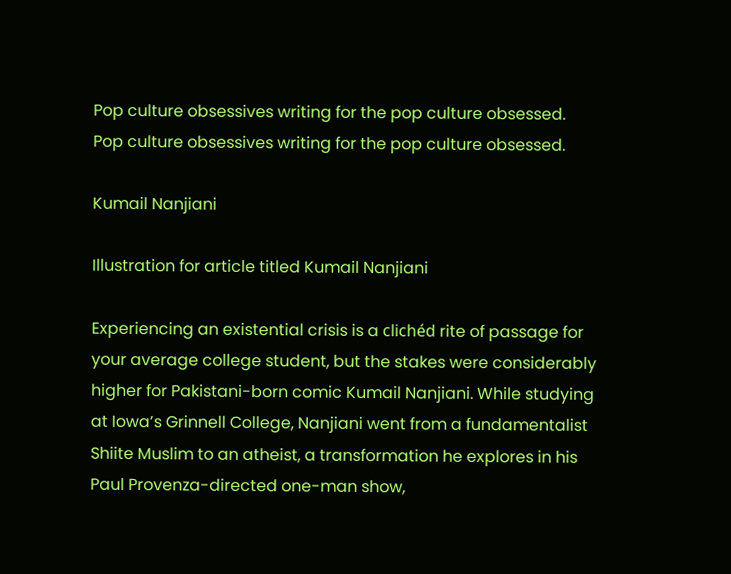Pop culture obsessives writing for the pop culture obsessed.
Pop culture obsessives writing for the pop culture obsessed.

Kumail Nanjiani

Illustration for article titled Kumail Nanjiani

Experiencing an existential crisis is a clichéd rite of passage for your average college student, but the stakes were considerably higher for Pakistani-born comic Kumail Nanjiani. While studying at Iowa’s Grinnell College, Nanjiani went from a fundamentalist Shiite Muslim to an atheist, a transformation he explores in his Paul Provenza-directed one-man show,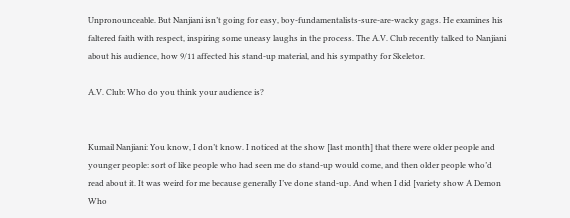Unpronounceable. But Nanjiani isn’t going for easy, boy-fundamentalists-sure-are-wacky gags. He examines his faltered faith with respect, inspiring some uneasy laughs in the process. The A.V. Club recently talked to Nanjiani about his audience, how 9/11 affected his stand-up material, and his sympathy for Skeletor.

A.V. Club: Who do you think your audience is?


Kumail Nanjiani: You know, I don’t know. I noticed at the show [last month] that there were older people and younger people: sort of like people who had seen me do stand-up would come, and then older people who’d read about it. It was weird for me because generally I’ve done stand-up. And when I did [variety show A Demon Who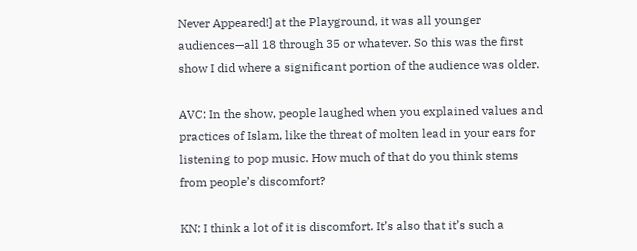Never Appeared!] at the Playground, it was all younger audiences—all 18 through 35 or whatever. So this was the first show I did where a significant portion of the audience was older.

AVC: In the show, people laughed when you explained values and practices of Islam, like the threat of molten lead in your ears for listening to pop music. How much of that do you think stems from people’s discomfort?

KN: I think a lot of it is discomfort. It’s also that it’s such a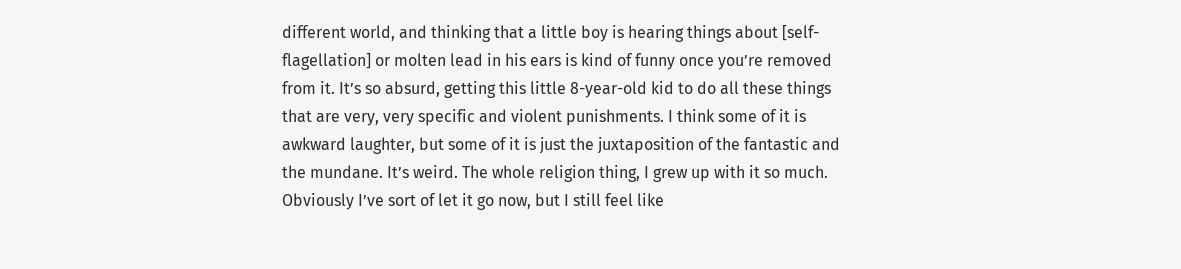different world, and thinking that a little boy is hearing things about [self-flagellation] or molten lead in his ears is kind of funny once you’re removed from it. It’s so absurd, getting this little 8-year-old kid to do all these things that are very, very specific and violent punishments. I think some of it is awkward laughter, but some of it is just the juxtaposition of the fantastic and the mundane. It’s weird. The whole religion thing, I grew up with it so much. Obviously I’ve sort of let it go now, but I still feel like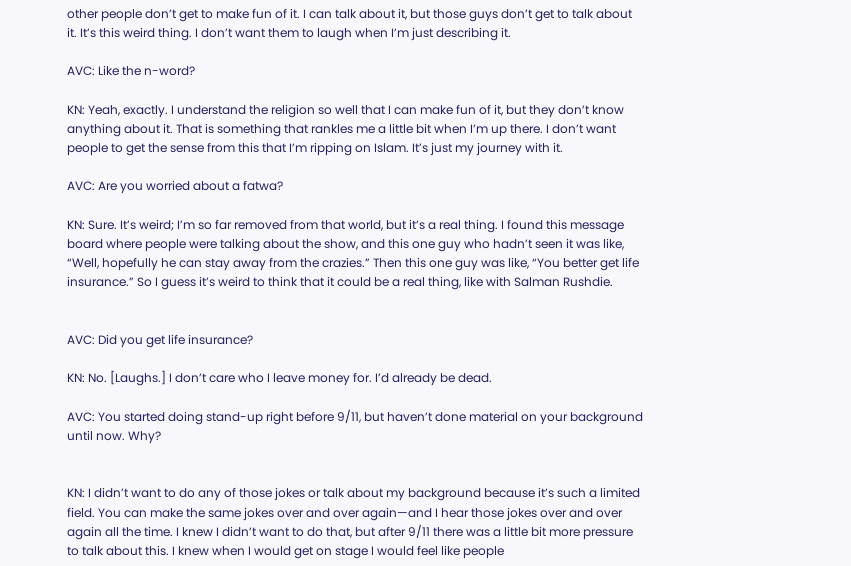other people don’t get to make fun of it. I can talk about it, but those guys don’t get to talk about it. It’s this weird thing. I don’t want them to laugh when I’m just describing it.

AVC: Like the n-word?

KN: Yeah, exactly. I understand the religion so well that I can make fun of it, but they don’t know anything about it. That is something that rankles me a little bit when I’m up there. I don’t want people to get the sense from this that I’m ripping on Islam. It’s just my journey with it.

AVC: Are you worried about a fatwa?

KN: Sure. It’s weird; I’m so far removed from that world, but it’s a real thing. I found this message board where people were talking about the show, and this one guy who hadn’t seen it was like, “Well, hopefully he can stay away from the crazies.” Then this one guy was like, “You better get life insurance.” So I guess it’s weird to think that it could be a real thing, like with Salman Rushdie.


AVC: Did you get life insurance?

KN: No. [Laughs.] I don’t care who I leave money for. I’d already be dead.

AVC: You started doing stand-up right before 9/11, but haven’t done material on your background until now. Why?


KN: I didn’t want to do any of those jokes or talk about my background because it’s such a limited field. You can make the same jokes over and over again—and I hear those jokes over and over again all the time. I knew I didn’t want to do that, but after 9/11 there was a little bit more pressure to talk about this. I knew when I would get on stage I would feel like people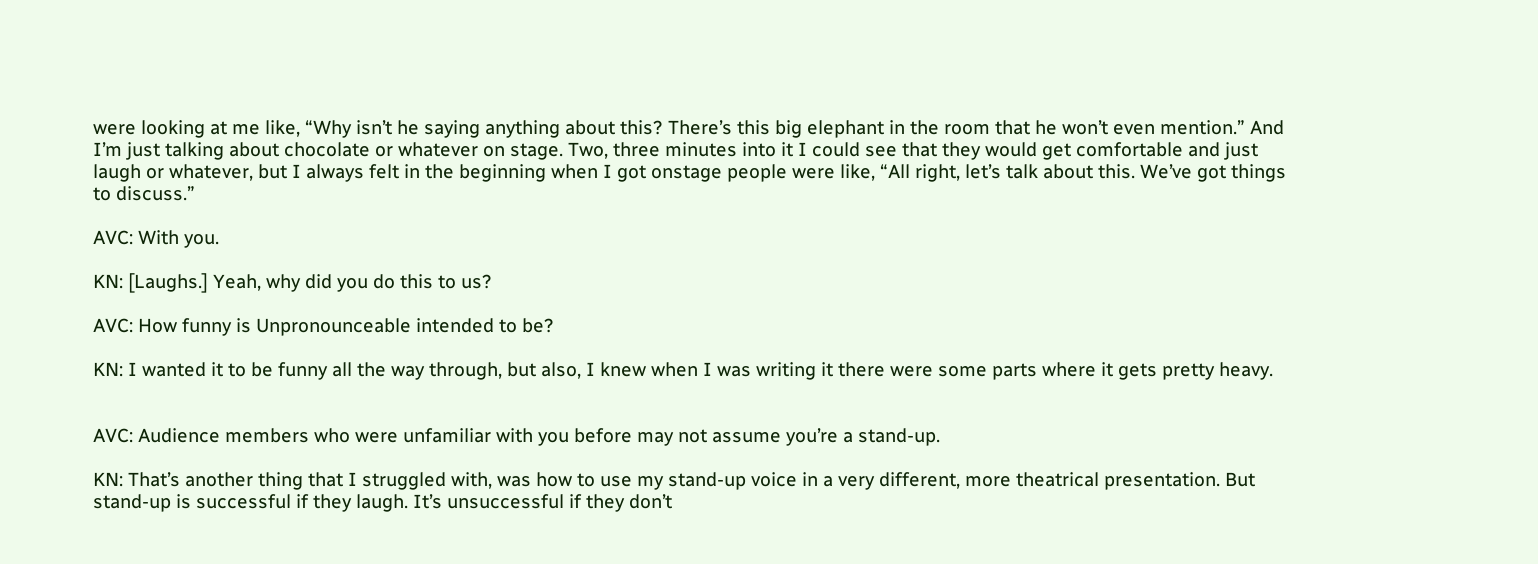were looking at me like, “Why isn’t he saying anything about this? There’s this big elephant in the room that he won’t even mention.” And I’m just talking about chocolate or whatever on stage. Two, three minutes into it I could see that they would get comfortable and just laugh or whatever, but I always felt in the beginning when I got onstage people were like, “All right, let’s talk about this. We’ve got things to discuss.”

AVC: With you.

KN: [Laughs.] Yeah, why did you do this to us?

AVC: How funny is Unpronounceable intended to be?

KN: I wanted it to be funny all the way through, but also, I knew when I was writing it there were some parts where it gets pretty heavy.


AVC: Audience members who were unfamiliar with you before may not assume you’re a stand-up.

KN: That’s another thing that I struggled with, was how to use my stand-up voice in a very different, more theatrical presentation. But stand-up is successful if they laugh. It’s unsuccessful if they don’t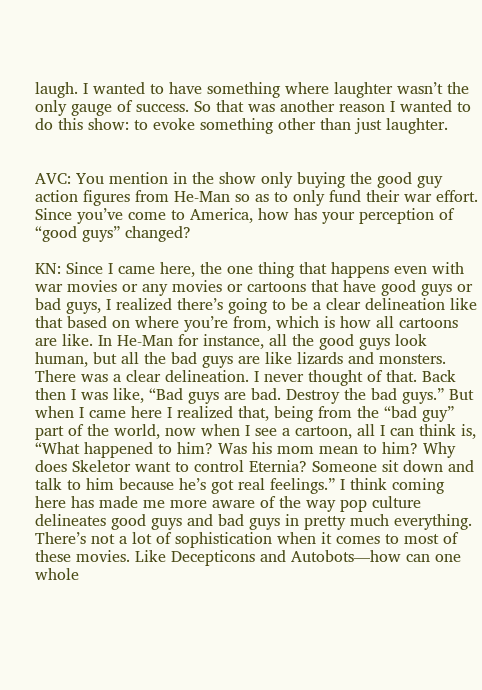laugh. I wanted to have something where laughter wasn’t the only gauge of success. So that was another reason I wanted to do this show: to evoke something other than just laughter.


AVC: You mention in the show only buying the good guy action figures from He-Man so as to only fund their war effort. Since you’ve come to America, how has your perception of “good guys” changed?

KN: Since I came here, the one thing that happens even with war movies or any movies or cartoons that have good guys or bad guys, I realized there’s going to be a clear delineation like that based on where you’re from, which is how all cartoons are like. In He-Man for instance, all the good guys look human, but all the bad guys are like lizards and monsters. There was a clear delineation. I never thought of that. Back then I was like, “Bad guys are bad. Destroy the bad guys.” But when I came here I realized that, being from the “bad guy” part of the world, now when I see a cartoon, all I can think is, “What happened to him? Was his mom mean to him? Why does Skeletor want to control Eternia? Someone sit down and talk to him because he’s got real feelings.” I think coming here has made me more aware of the way pop culture delineates good guys and bad guys in pretty much everything. There’s not a lot of sophistication when it comes to most of these movies. Like Decepticons and Autobots—how can one whole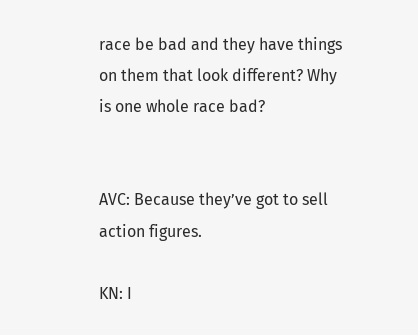race be bad and they have things on them that look different? Why is one whole race bad?


AVC: Because they’ve got to sell action figures.

KN: I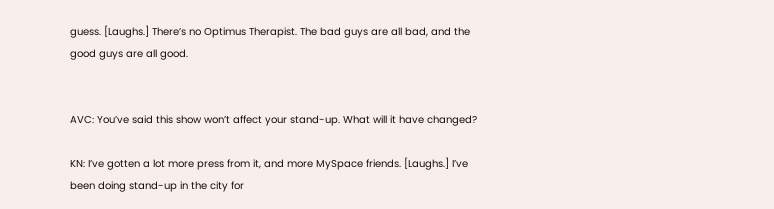guess. [Laughs.] There’s no Optimus Therapist. The bad guys are all bad, and the good guys are all good.


AVC: You’ve said this show won’t affect your stand-up. What will it have changed?

KN: I’ve gotten a lot more press from it, and more MySpace friends. [Laughs.] I’ve been doing stand-up in the city for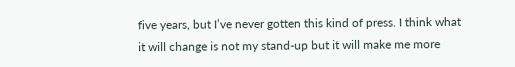five years, but I’ve never gotten this kind of press. I think what it will change is not my stand-up but it will make me more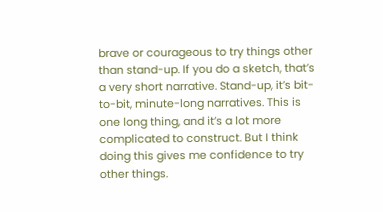brave or courageous to try things other than stand-up. If you do a sketch, that’s a very short narrative. Stand-up, it’s bit-to-bit, minute-long narratives. This is one long thing, and it’s a lot more complicated to construct. But I think doing this gives me confidence to try other things.